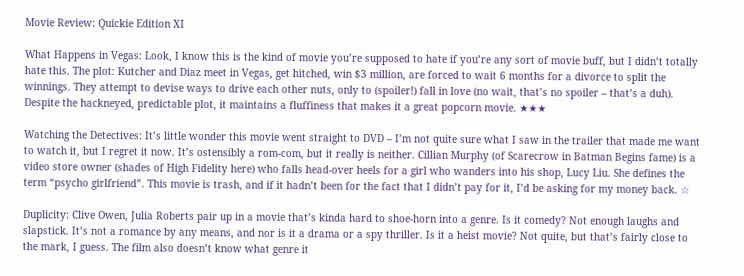Movie Review: Quickie Edition XI

What Happens in Vegas: Look, I know this is the kind of movie you’re supposed to hate if you’re any sort of movie buff, but I didn’t totally hate this. The plot: Kutcher and Diaz meet in Vegas, get hitched, win $3 million, are forced to wait 6 months for a divorce to split the winnings. They attempt to devise ways to drive each other nuts, only to (spoiler!) fall in love (no wait, that’s no spoiler – that’s a duh). Despite the hackneyed, predictable plot, it maintains a fluffiness that makes it a great popcorn movie. ★★★

Watching the Detectives: It’s little wonder this movie went straight to DVD – I’m not quite sure what I saw in the trailer that made me want to watch it, but I regret it now. It’s ostensibly a rom-com, but it really is neither. Cillian Murphy (of Scarecrow in Batman Begins fame) is a video store owner (shades of High Fidelity here) who falls head-over heels for a girl who wanders into his shop, Lucy Liu. She defines the term “psycho girlfriend”. This movie is trash, and if it hadn’t been for the fact that I didn’t pay for it, I’d be asking for my money back. ☆

Duplicity: Clive Owen, Julia Roberts pair up in a movie that’s kinda hard to shoe-horn into a genre. Is it comedy? Not enough laughs and slapstick. It’s not a romance by any means, and nor is it a drama or a spy thriller. Is it a heist movie? Not quite, but that’s fairly close to the mark, I guess. The film also doesn’t know what genre it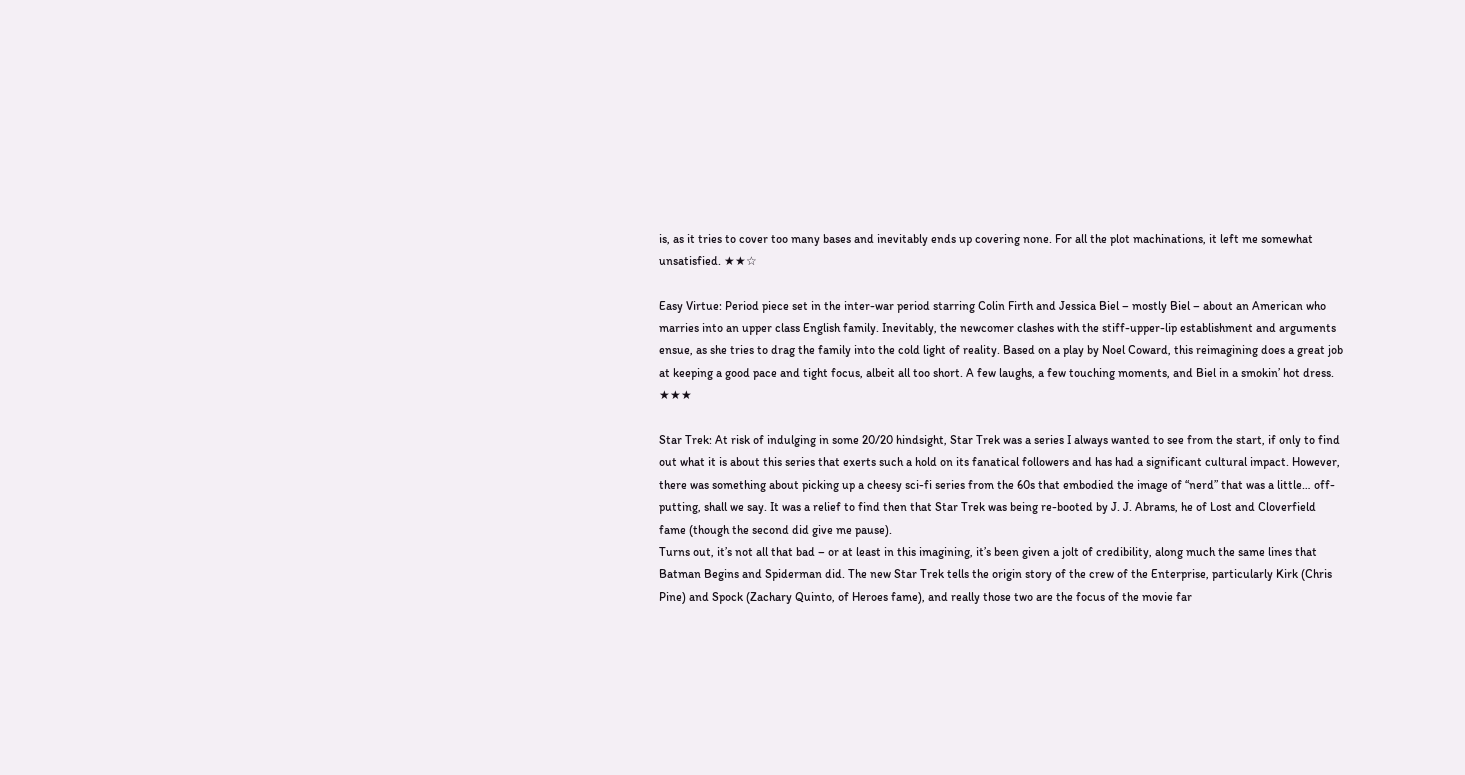is, as it tries to cover too many bases and inevitably ends up covering none. For all the plot machinations, it left me somewhat unsatisfied. ★★☆

Easy Virtue: Period piece set in the inter-war period starring Colin Firth and Jessica Biel – mostly Biel – about an American who marries into an upper class English family. Inevitably, the newcomer clashes with the stiff-upper-lip establishment and arguments ensue, as she tries to drag the family into the cold light of reality. Based on a play by Noel Coward, this reimagining does a great job at keeping a good pace and tight focus, albeit all too short. A few laughs, a few touching moments, and Biel in a smokin’ hot dress. ★★★

Star Trek: At risk of indulging in some 20/20 hindsight, Star Trek was a series I always wanted to see from the start, if only to find out what it is about this series that exerts such a hold on its fanatical followers and has had a significant cultural impact. However, there was something about picking up a cheesy sci-fi series from the 60s that embodied the image of “nerd” that was a little… off-putting, shall we say. It was a relief to find then that Star Trek was being re-booted by J. J. Abrams, he of Lost and Cloverfield fame (though the second did give me pause).
Turns out, it’s not all that bad – or at least in this imagining, it’s been given a jolt of credibility, along much the same lines that Batman Begins and Spiderman did. The new Star Trek tells the origin story of the crew of the Enterprise, particularly Kirk (Chris Pine) and Spock (Zachary Quinto, of Heroes fame), and really those two are the focus of the movie far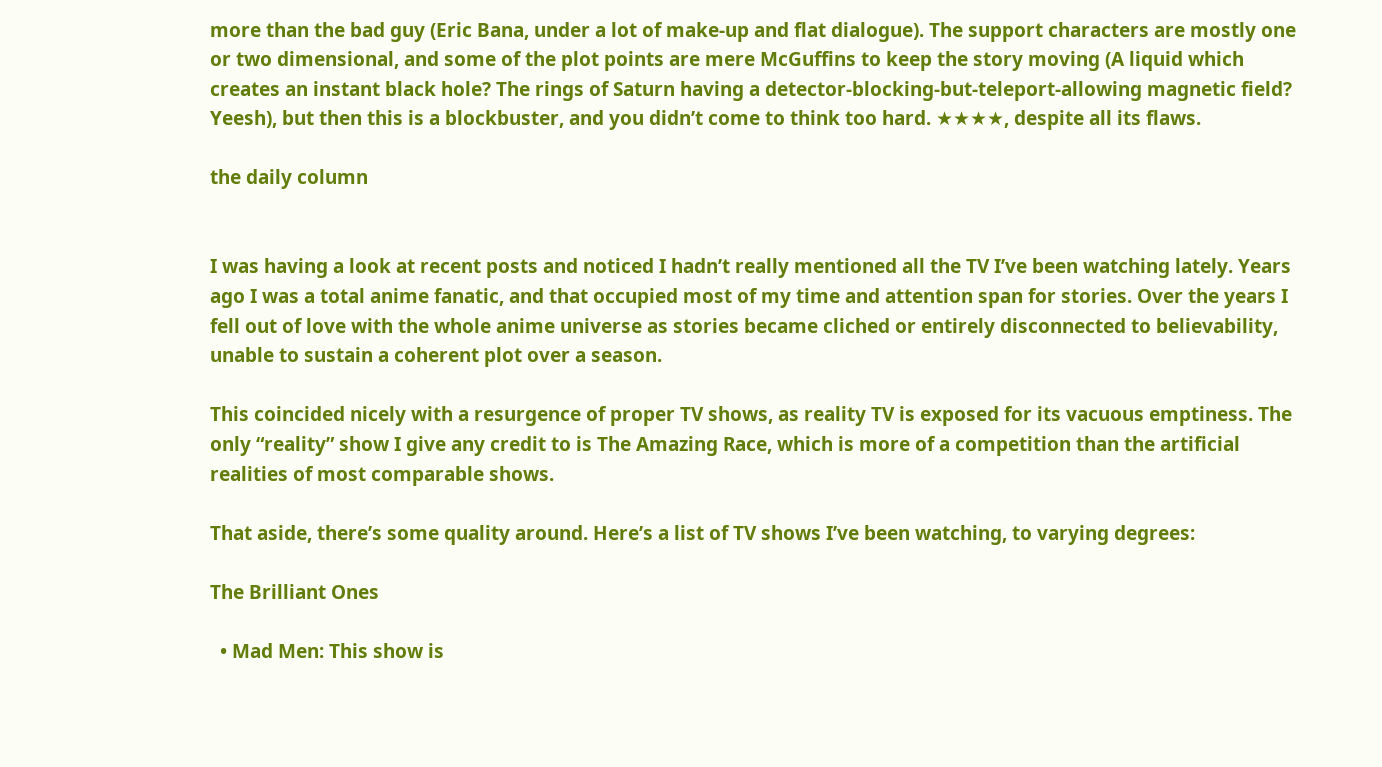more than the bad guy (Eric Bana, under a lot of make-up and flat dialogue). The support characters are mostly one or two dimensional, and some of the plot points are mere McGuffins to keep the story moving (A liquid which creates an instant black hole? The rings of Saturn having a detector-blocking-but-teleport-allowing magnetic field? Yeesh), but then this is a blockbuster, and you didn’t come to think too hard. ★★★★, despite all its flaws.

the daily column


I was having a look at recent posts and noticed I hadn’t really mentioned all the TV I’ve been watching lately. Years ago I was a total anime fanatic, and that occupied most of my time and attention span for stories. Over the years I fell out of love with the whole anime universe as stories became cliched or entirely disconnected to believability, unable to sustain a coherent plot over a season.

This coincided nicely with a resurgence of proper TV shows, as reality TV is exposed for its vacuous emptiness. The only “reality” show I give any credit to is The Amazing Race, which is more of a competition than the artificial realities of most comparable shows.

That aside, there’s some quality around. Here’s a list of TV shows I’ve been watching, to varying degrees:

The Brilliant Ones

  • Mad Men: This show is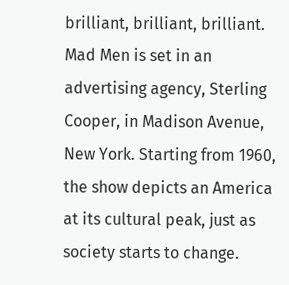brilliant, brilliant, brilliant. Mad Men is set in an advertising agency, Sterling Cooper, in Madison Avenue, New York. Starting from 1960, the show depicts an America at its cultural peak, just as society starts to change.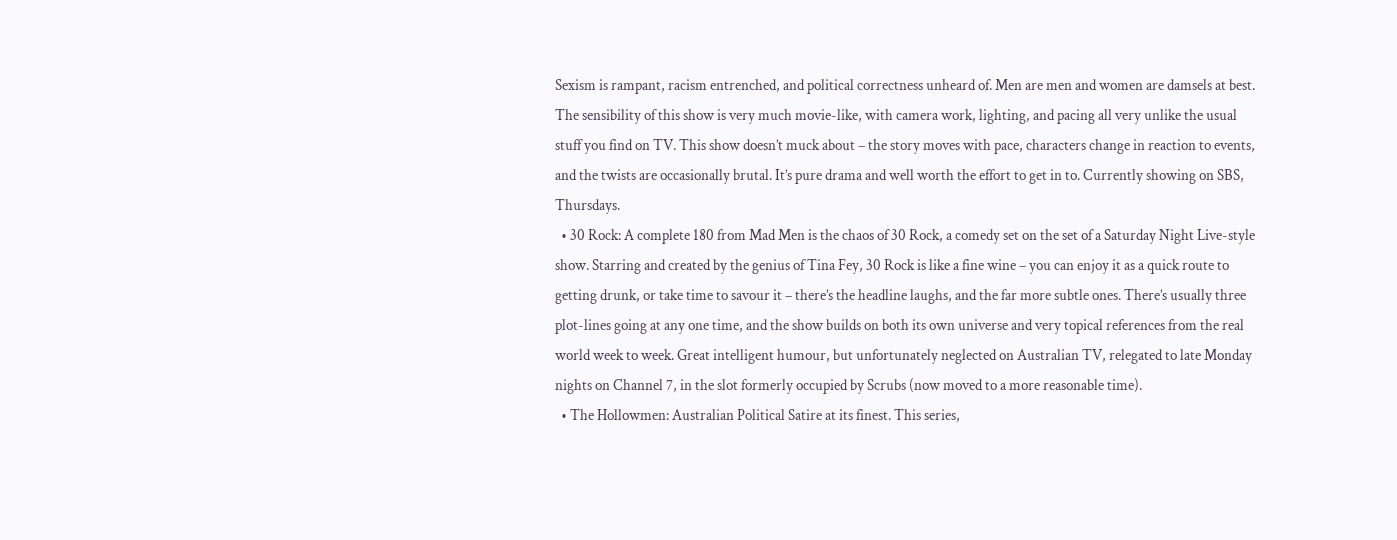Sexism is rampant, racism entrenched, and political correctness unheard of. Men are men and women are damsels at best. The sensibility of this show is very much movie-like, with camera work, lighting, and pacing all very unlike the usual stuff you find on TV. This show doesn’t muck about – the story moves with pace, characters change in reaction to events, and the twists are occasionally brutal. It’s pure drama and well worth the effort to get in to. Currently showing on SBS, Thursdays.
  • 30 Rock: A complete 180 from Mad Men is the chaos of 30 Rock, a comedy set on the set of a Saturday Night Live-style show. Starring and created by the genius of Tina Fey, 30 Rock is like a fine wine – you can enjoy it as a quick route to getting drunk, or take time to savour it – there’s the headline laughs, and the far more subtle ones. There’s usually three plot-lines going at any one time, and the show builds on both its own universe and very topical references from the real world week to week. Great intelligent humour, but unfortunately neglected on Australian TV, relegated to late Monday nights on Channel 7, in the slot formerly occupied by Scrubs (now moved to a more reasonable time).
  • The Hollowmen: Australian Political Satire at its finest. This series,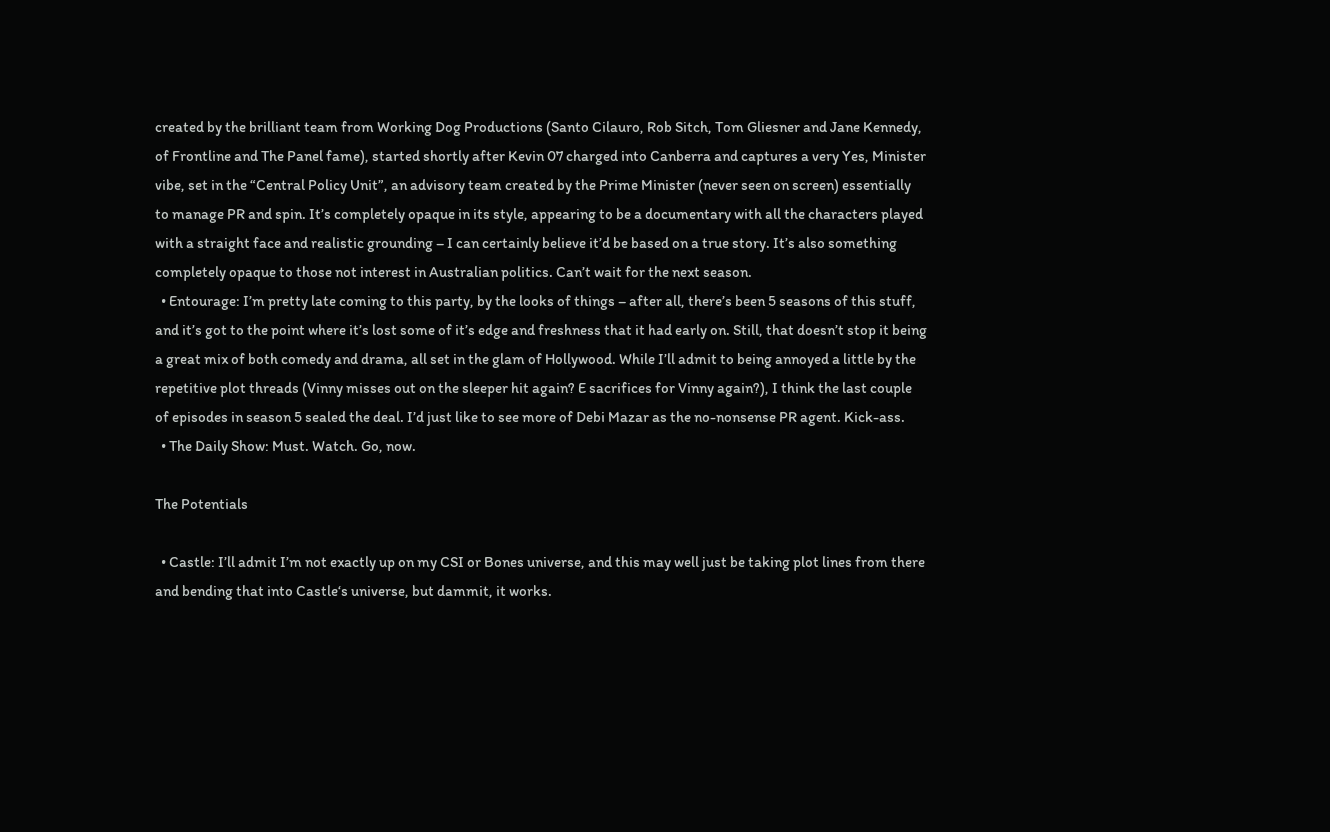created by the brilliant team from Working Dog Productions (Santo Cilauro, Rob Sitch, Tom Gliesner and Jane Kennedy, of Frontline and The Panel fame), started shortly after Kevin 07 charged into Canberra and captures a very Yes, Minister vibe, set in the “Central Policy Unit”, an advisory team created by the Prime Minister (never seen on screen) essentially to manage PR and spin. It’s completely opaque in its style, appearing to be a documentary with all the characters played with a straight face and realistic grounding – I can certainly believe it’d be based on a true story. It’s also something completely opaque to those not interest in Australian politics. Can’t wait for the next season.
  • Entourage: I’m pretty late coming to this party, by the looks of things – after all, there’s been 5 seasons of this stuff, and it’s got to the point where it’s lost some of it’s edge and freshness that it had early on. Still, that doesn’t stop it being a great mix of both comedy and drama, all set in the glam of Hollywood. While I’ll admit to being annoyed a little by the repetitive plot threads (Vinny misses out on the sleeper hit again? E sacrifices for Vinny again?), I think the last couple of episodes in season 5 sealed the deal. I’d just like to see more of Debi Mazar as the no-nonsense PR agent. Kick-ass.
  • The Daily Show: Must. Watch. Go, now.

The Potentials

  • Castle: I’ll admit I’m not exactly up on my CSI or Bones universe, and this may well just be taking plot lines from there and bending that into Castle‘s universe, but dammit, it works.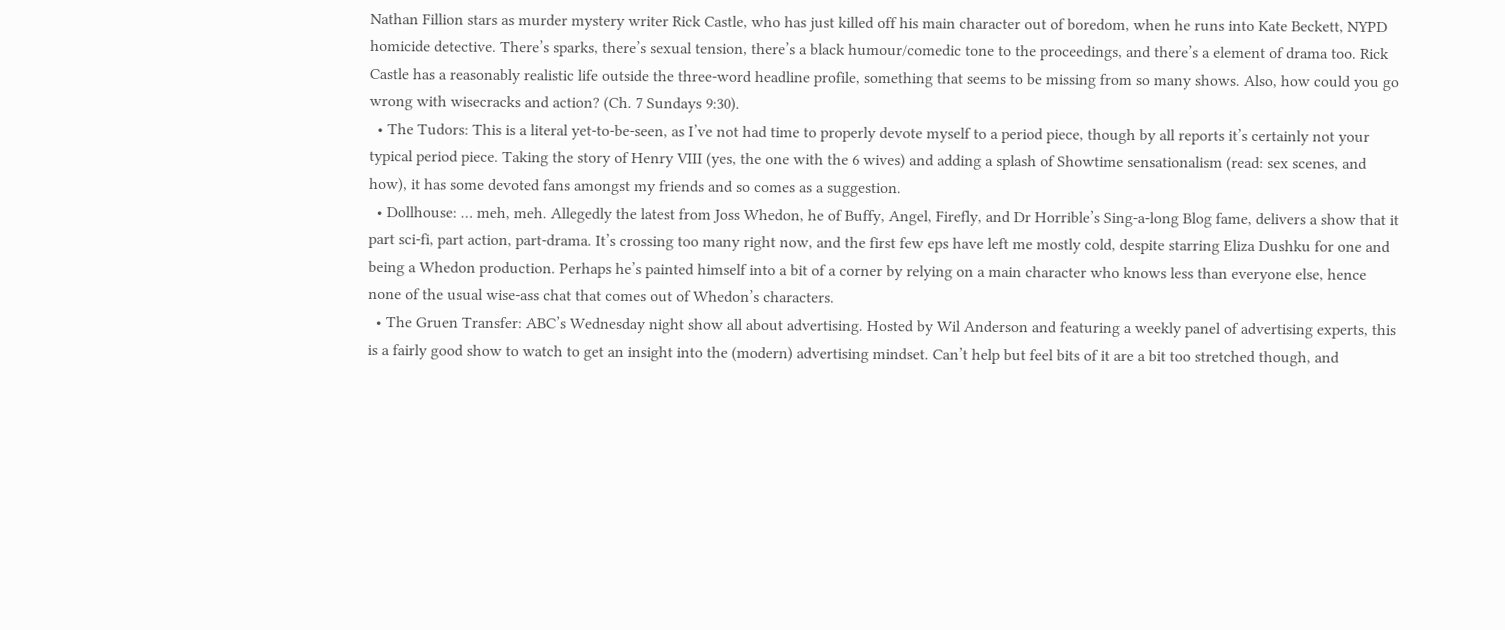Nathan Fillion stars as murder mystery writer Rick Castle, who has just killed off his main character out of boredom, when he runs into Kate Beckett, NYPD homicide detective. There’s sparks, there’s sexual tension, there’s a black humour/comedic tone to the proceedings, and there’s a element of drama too. Rick Castle has a reasonably realistic life outside the three-word headline profile, something that seems to be missing from so many shows. Also, how could you go wrong with wisecracks and action? (Ch. 7 Sundays 9:30).
  • The Tudors: This is a literal yet-to-be-seen, as I’ve not had time to properly devote myself to a period piece, though by all reports it’s certainly not your typical period piece. Taking the story of Henry VIII (yes, the one with the 6 wives) and adding a splash of Showtime sensationalism (read: sex scenes, and how), it has some devoted fans amongst my friends and so comes as a suggestion.
  • Dollhouse: … meh, meh. Allegedly the latest from Joss Whedon, he of Buffy, Angel, Firefly, and Dr Horrible’s Sing-a-long Blog fame, delivers a show that it part sci-fi, part action, part-drama. It’s crossing too many right now, and the first few eps have left me mostly cold, despite starring Eliza Dushku for one and being a Whedon production. Perhaps he’s painted himself into a bit of a corner by relying on a main character who knows less than everyone else, hence none of the usual wise-ass chat that comes out of Whedon’s characters.
  • The Gruen Transfer: ABC’s Wednesday night show all about advertising. Hosted by Wil Anderson and featuring a weekly panel of advertising experts, this is a fairly good show to watch to get an insight into the (modern) advertising mindset. Can’t help but feel bits of it are a bit too stretched though, and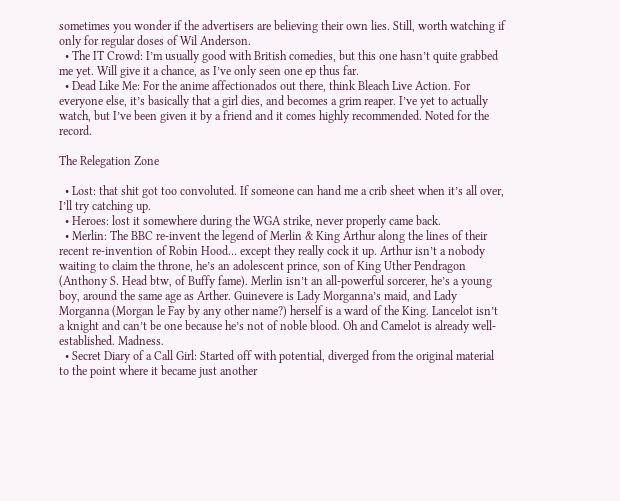sometimes you wonder if the advertisers are believing their own lies. Still, worth watching if only for regular doses of Wil Anderson.
  • The IT Crowd: I’m usually good with British comedies, but this one hasn’t quite grabbed me yet. Will give it a chance, as I’ve only seen one ep thus far.
  • Dead Like Me: For the anime affectionados out there, think Bleach Live Action. For everyone else, it’s basically that a girl dies, and becomes a grim reaper. I’ve yet to actually watch, but I’ve been given it by a friend and it comes highly recommended. Noted for the record.

The Relegation Zone

  • Lost: that shit got too convoluted. If someone can hand me a crib sheet when it’s all over, I’ll try catching up.
  • Heroes: lost it somewhere during the WGA strike, never properly came back.
  • Merlin: The BBC re-invent the legend of Merlin & King Arthur along the lines of their recent re-invention of Robin Hood… except they really cock it up. Arthur isn’t a nobody waiting to claim the throne, he’s an adolescent prince, son of King Uther Pendragon (Anthony S. Head btw, of Buffy fame). Merlin isn’t an all-powerful sorcerer, he’s a young boy, around the same age as Arther. Guinevere is Lady Morganna’s maid, and Lady Morganna (Morgan le Fay by any other name?) herself is a ward of the King. Lancelot isn’t a knight and can’t be one because he’s not of noble blood. Oh and Camelot is already well-established. Madness.
  • Secret Diary of a Call Girl: Started off with potential, diverged from the original material to the point where it became just another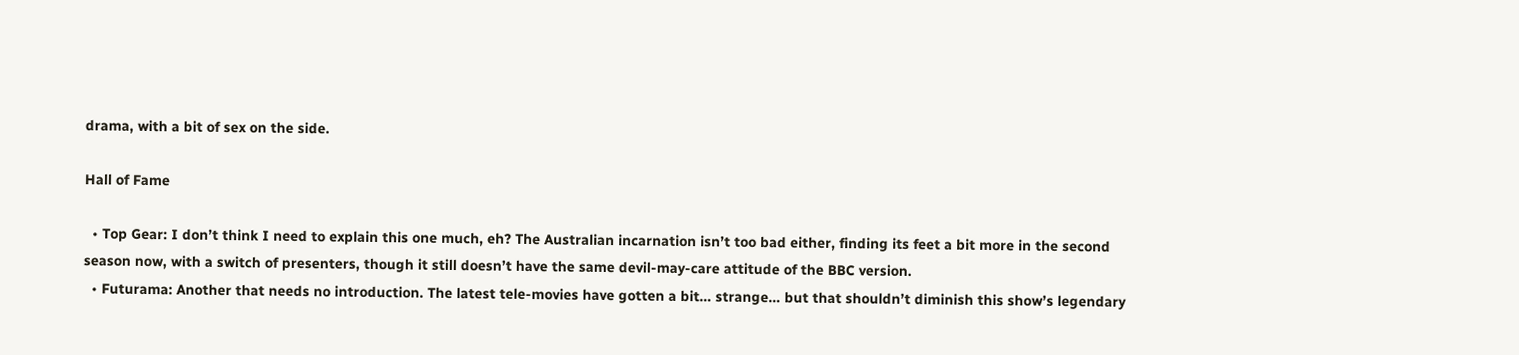drama, with a bit of sex on the side.

Hall of Fame

  • Top Gear: I don’t think I need to explain this one much, eh? The Australian incarnation isn’t too bad either, finding its feet a bit more in the second season now, with a switch of presenters, though it still doesn’t have the same devil-may-care attitude of the BBC version.
  • Futurama: Another that needs no introduction. The latest tele-movies have gotten a bit… strange… but that shouldn’t diminish this show’s legendary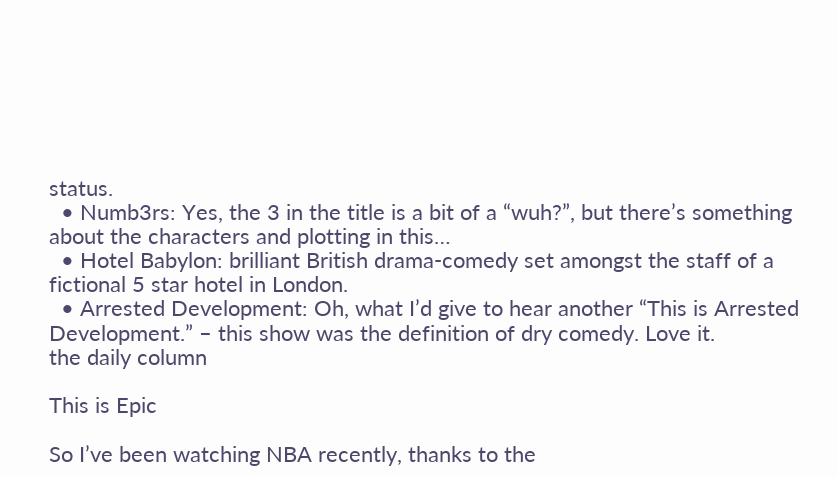status.
  • Numb3rs: Yes, the 3 in the title is a bit of a “wuh?”, but there’s something about the characters and plotting in this…
  • Hotel Babylon: brilliant British drama-comedy set amongst the staff of a fictional 5 star hotel in London.
  • Arrested Development: Oh, what I’d give to hear another “This is Arrested Development.” – this show was the definition of dry comedy. Love it.
the daily column

This is Epic

So I’ve been watching NBA recently, thanks to the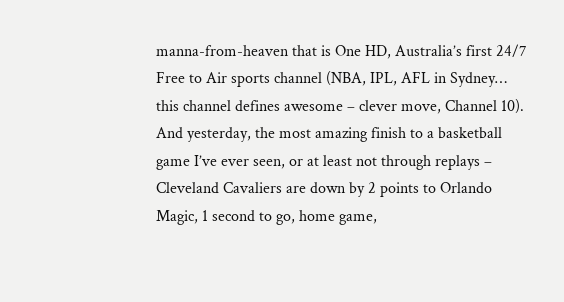manna-from-heaven that is One HD, Australia’s first 24/7 Free to Air sports channel (NBA, IPL, AFL in Sydney… this channel defines awesome – clever move, Channel 10). And yesterday, the most amazing finish to a basketball game I’ve ever seen, or at least not through replays – Cleveland Cavaliers are down by 2 points to Orlando Magic, 1 second to go, home game,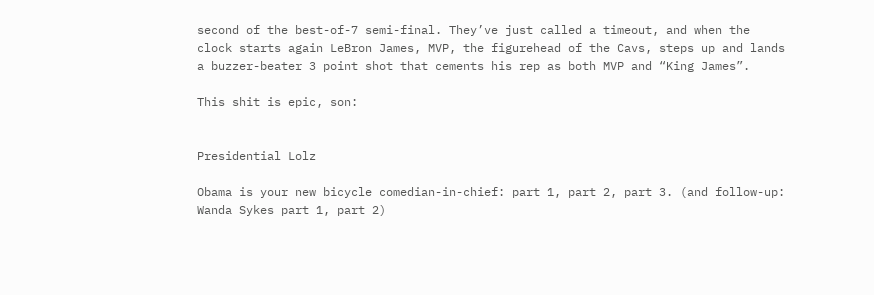second of the best-of-7 semi-final. They’ve just called a timeout, and when the clock starts again LeBron James, MVP, the figurehead of the Cavs, steps up and lands a buzzer-beater 3 point shot that cements his rep as both MVP and “King James”.

This shit is epic, son:


Presidential Lolz

Obama is your new bicycle comedian-in-chief: part 1, part 2, part 3. (and follow-up: Wanda Sykes part 1, part 2)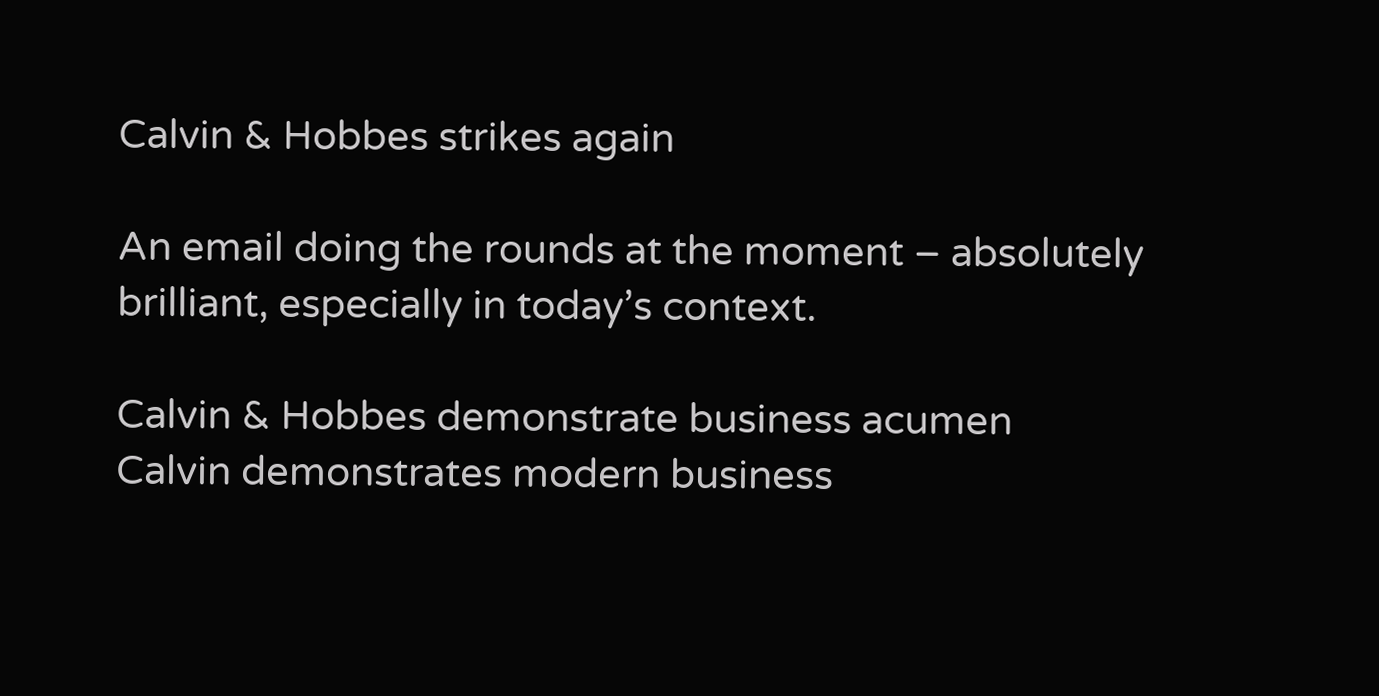Calvin & Hobbes strikes again

An email doing the rounds at the moment – absolutely brilliant, especially in today’s context.

Calvin & Hobbes demonstrate business acumen
Calvin demonstrates modern business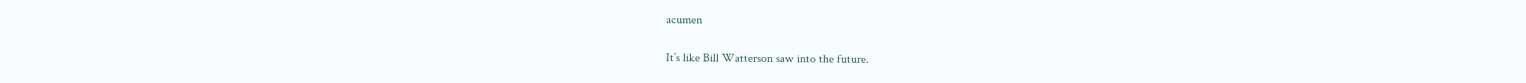acumen

It’s like Bill Watterson saw into the future.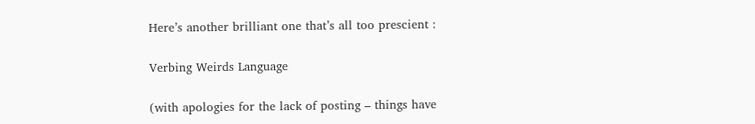Here’s another brilliant one that’s all too prescient :

Verbing Weirds Language

(with apologies for the lack of posting – things have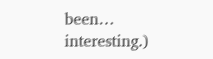been… interesting.)